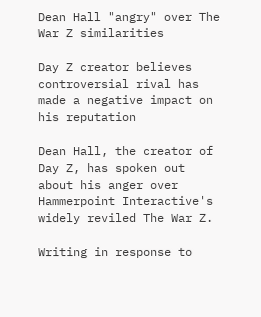Dean Hall "angry" over The War Z similarities

Day Z creator believes controversial rival has made a negative impact on his reputation

Dean Hall, the creator of Day Z, has spoken out about his anger over Hammerpoint Interactive's widely reviled The War Z.

Writing in response to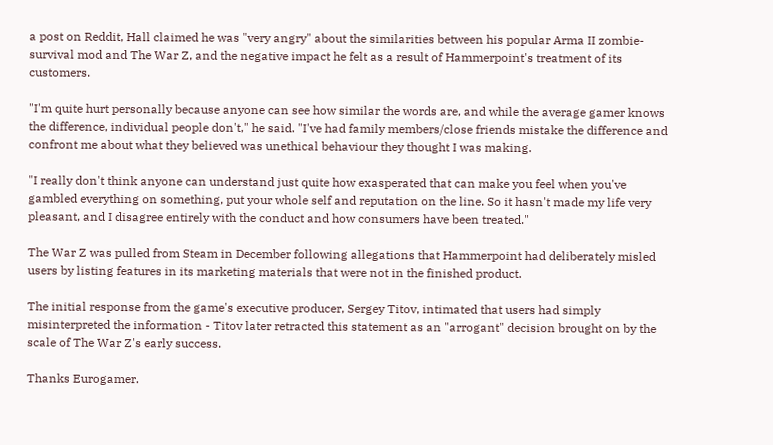a post on Reddit, Hall claimed he was "very angry" about the similarities between his popular Arma II zombie-survival mod and The War Z, and the negative impact he felt as a result of Hammerpoint's treatment of its customers.

"I'm quite hurt personally because anyone can see how similar the words are, and while the average gamer knows the difference, individual people don't," he said. "I've had family members/close friends mistake the difference and confront me about what they believed was unethical behaviour they thought I was making.

"I really don't think anyone can understand just quite how exasperated that can make you feel when you've gambled everything on something, put your whole self and reputation on the line. So it hasn't made my life very pleasant, and I disagree entirely with the conduct and how consumers have been treated."

The War Z was pulled from Steam in December following allegations that Hammerpoint had deliberately misled users by listing features in its marketing materials that were not in the finished product.

The initial response from the game's executive producer, Sergey Titov, intimated that users had simply misinterpreted the information - Titov later retracted this statement as an "arrogant" decision brought on by the scale of The War Z's early success.

Thanks Eurogamer.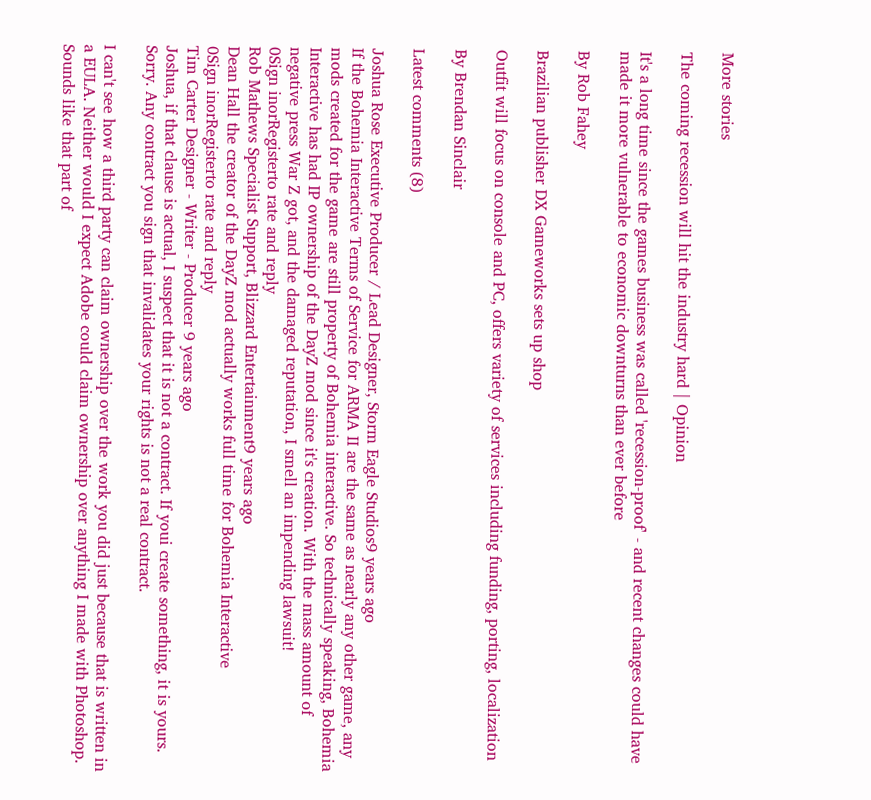More stories

The coming recession will hit the industry hard | Opinion

It's a long time since the games business was called 'recession-proof' - and recent changes could have made it more vulnerable to economic downturns than ever before

By Rob Fahey

Brazilian publisher DX Gameworks sets up shop

Outfit will focus on console and PC, offers variety of services including funding, porting, localization

By Brendan Sinclair

Latest comments (8)

Joshua Rose Executive Producer / Lead Designer, Storm Eagle Studios9 years ago
If the Bohemia Interactive Terms of Service for ARMA II are the same as nearly any other game, any mods created for the game are still property of Bohemia interactive. So technically speaking, Bohemia Interactive has had IP ownership of the DayZ mod since it's creation. With the mass amount of negative press War Z got, and the damaged reputation, I smell an impending lawsuit!
0Sign inorRegisterto rate and reply
Rob Mathews Specialist Support, Blizzard Entertainment9 years ago
Dean Hall the creator of the DayZ mod actually works full time for Bohemia Interactive
0Sign inorRegisterto rate and reply
Tim Carter Designer - Writer - Producer 9 years ago
Joshua, if that clause is actual, I suspect that it is not a contract. If youi create something, it is yours. Sorry. Any contract you sign that invalidates your rights is not a real contract.

I can't see how a third party can claim ownership over the work you did just because that is written in a EULA. Neither would I expect Adobe could claim ownership over anything I made with Photoshop. Sounds like that part of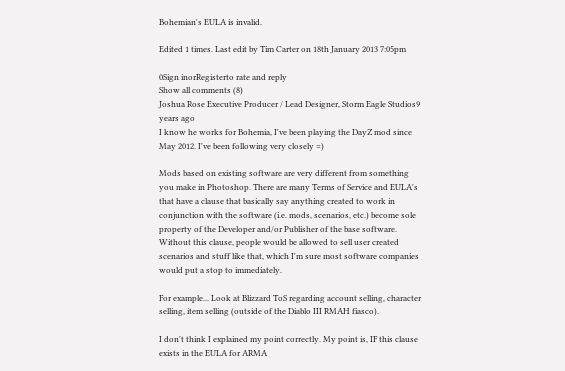Bohemian's EULA is invalid.

Edited 1 times. Last edit by Tim Carter on 18th January 2013 7:05pm

0Sign inorRegisterto rate and reply
Show all comments (8)
Joshua Rose Executive Producer / Lead Designer, Storm Eagle Studios9 years ago
I know he works for Bohemia, I've been playing the DayZ mod since May 2012. I've been following very closely =)

Mods based on existing software are very different from something you make in Photoshop. There are many Terms of Service and EULA's that have a clause that basically say anything created to work in conjunction with the software (i.e. mods, scenarios, etc.) become sole property of the Developer and/or Publisher of the base software. Without this clause, people would be allowed to sell user created scenarios and stuff like that, which I'm sure most software companies would put a stop to immediately.

For example... Look at Blizzard ToS regarding account selling, character selling, item selling (outside of the Diablo III RMAH fiasco).

I don't think I explained my point correctly. My point is, IF this clause exists in the EULA for ARMA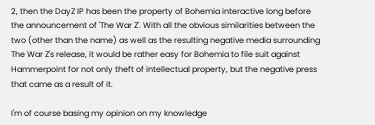2, then the DayZ IP has been the property of Bohemia interactive long before the announcement of 'The War Z'. With all the obvious similarities between the two (other than the name) as well as the resulting negative media surrounding The War Z's release, it would be rather easy for Bohemia to file suit against Hammerpoint for not only theft of intellectual property, but the negative press that came as a result of it.

I'm of course basing my opinion on my knowledge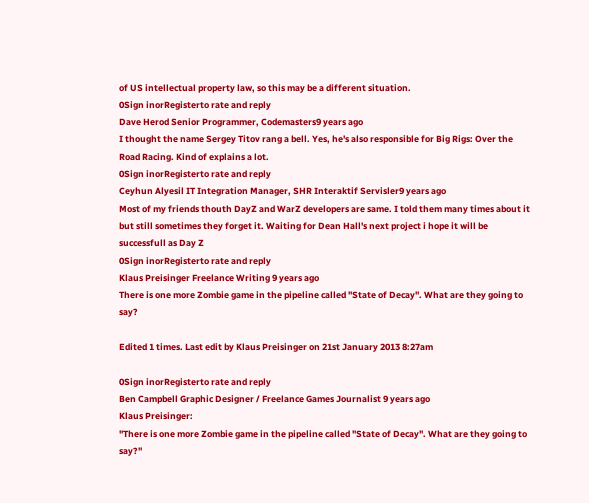of US intellectual property law, so this may be a different situation.
0Sign inorRegisterto rate and reply
Dave Herod Senior Programmer, Codemasters9 years ago
I thought the name Sergey Titov rang a bell. Yes, he's also responsible for Big Rigs: Over the Road Racing. Kind of explains a lot.
0Sign inorRegisterto rate and reply
Ceyhun Alyesil IT Integration Manager, SHR Interaktif Servisler9 years ago
Most of my friends thouth DayZ and WarZ developers are same. I told them many times about it but still sometimes they forget it. Waiting for Dean Hall's next project i hope it will be successfull as Day Z
0Sign inorRegisterto rate and reply
Klaus Preisinger Freelance Writing 9 years ago
There is one more Zombie game in the pipeline called "State of Decay". What are they going to say?

Edited 1 times. Last edit by Klaus Preisinger on 21st January 2013 8:27am

0Sign inorRegisterto rate and reply
Ben Campbell Graphic Designer / Freelance Games Journalist 9 years ago
Klaus Preisinger:
"There is one more Zombie game in the pipeline called "State of Decay". What are they going to say?"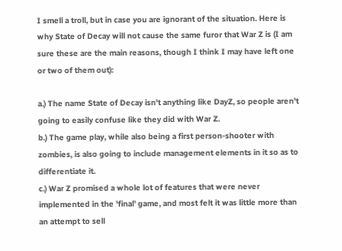I smell a troll, but in case you are ignorant of the situation. Here is why State of Decay will not cause the same furor that War Z is (I am sure these are the main reasons, though I think I may have left one or two of them out):

a.) The name State of Decay isn't anything like DayZ, so people aren't going to easily confuse like they did with War Z.
b.) The game play, while also being a first person-shooter with zombies, is also going to include management elements in it so as to differentiate it.
c.) War Z promised a whole lot of features that were never implemented in the 'final' game, and most felt it was little more than an attempt to sell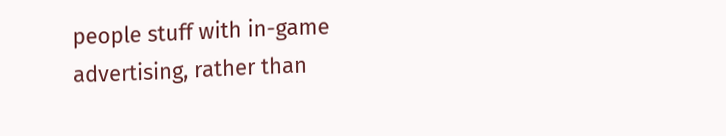people stuff with in-game advertising, rather than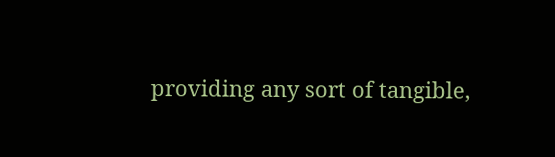providing any sort of tangible,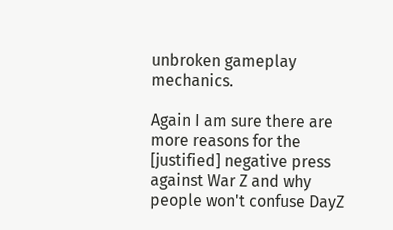unbroken gameplay mechanics.

Again I am sure there are more reasons for the [justified] negative press against War Z and why people won't confuse DayZ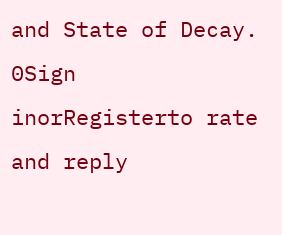and State of Decay.
0Sign inorRegisterto rate and reply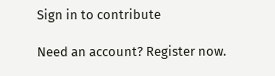Sign in to contribute

Need an account? Register now.